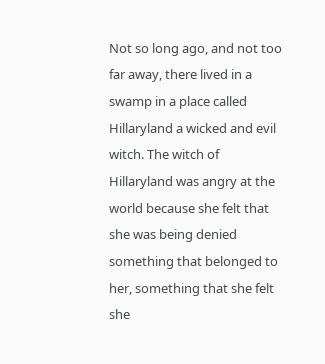Not so long ago, and not too far away, there lived in a swamp in a place called Hillaryland a wicked and evil witch. The witch of Hillaryland was angry at the world because she felt that she was being denied something that belonged to her, something that she felt she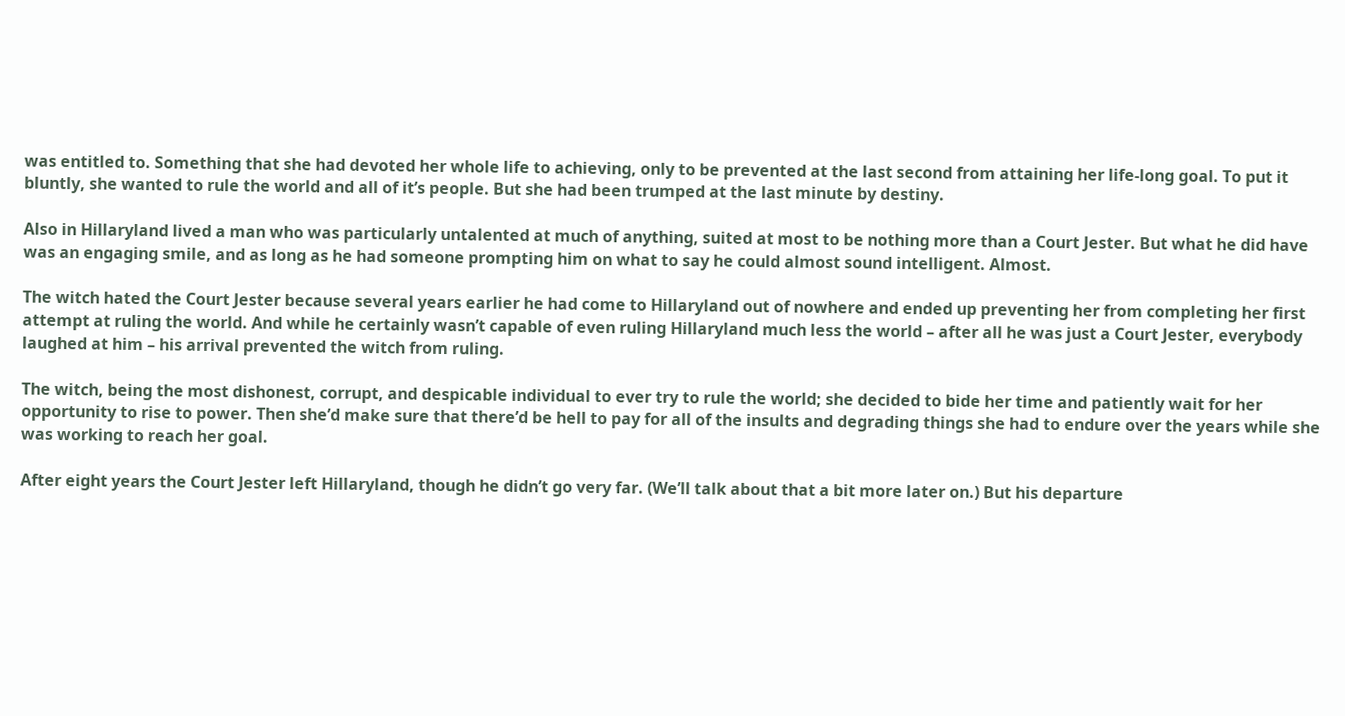was entitled to. Something that she had devoted her whole life to achieving, only to be prevented at the last second from attaining her life-long goal. To put it bluntly, she wanted to rule the world and all of it’s people. But she had been trumped at the last minute by destiny.

Also in Hillaryland lived a man who was particularly untalented at much of anything, suited at most to be nothing more than a Court Jester. But what he did have was an engaging smile, and as long as he had someone prompting him on what to say he could almost sound intelligent. Almost.

The witch hated the Court Jester because several years earlier he had come to Hillaryland out of nowhere and ended up preventing her from completing her first attempt at ruling the world. And while he certainly wasn’t capable of even ruling Hillaryland much less the world – after all he was just a Court Jester, everybody laughed at him – his arrival prevented the witch from ruling.

The witch, being the most dishonest, corrupt, and despicable individual to ever try to rule the world; she decided to bide her time and patiently wait for her opportunity to rise to power. Then she’d make sure that there’d be hell to pay for all of the insults and degrading things she had to endure over the years while she was working to reach her goal.

After eight years the Court Jester left Hillaryland, though he didn’t go very far. (We’ll talk about that a bit more later on.) But his departure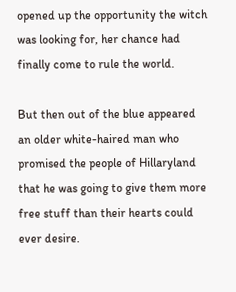opened up the opportunity the witch was looking for, her chance had finally come to rule the world.

But then out of the blue appeared an older white-haired man who promised the people of Hillaryland that he was going to give them more free stuff than their hearts could ever desire.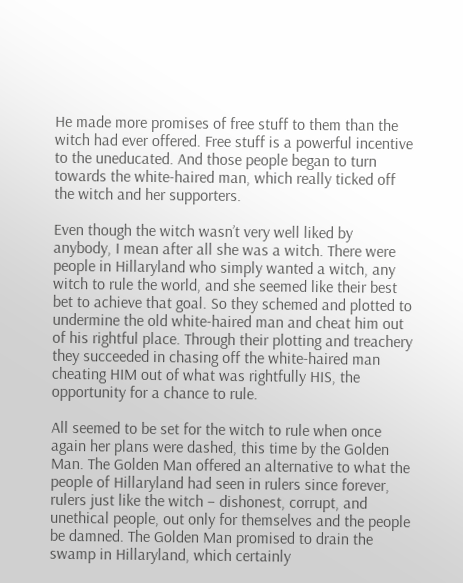He made more promises of free stuff to them than the witch had ever offered. Free stuff is a powerful incentive to the uneducated. And those people began to turn towards the white-haired man, which really ticked off the witch and her supporters.

Even though the witch wasn’t very well liked by anybody, I mean after all she was a witch. There were people in Hillaryland who simply wanted a witch, any witch to rule the world, and she seemed like their best bet to achieve that goal. So they schemed and plotted to undermine the old white-haired man and cheat him out of his rightful place. Through their plotting and treachery they succeeded in chasing off the white-haired man cheating HIM out of what was rightfully HIS, the opportunity for a chance to rule.

All seemed to be set for the witch to rule when once again her plans were dashed, this time by the Golden Man. The Golden Man offered an alternative to what the people of Hillaryland had seen in rulers since forever, rulers just like the witch – dishonest, corrupt, and unethical people, out only for themselves and the people be damned. The Golden Man promised to drain the swamp in Hillaryland, which certainly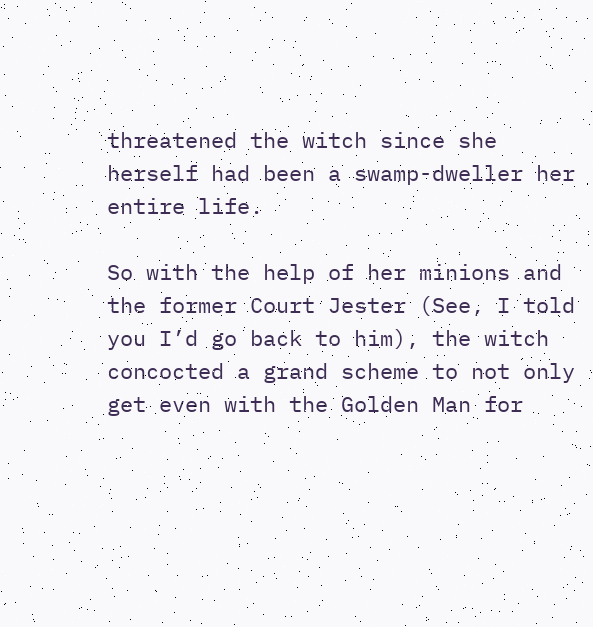threatened the witch since she herself had been a swamp-dweller her entire life.

So with the help of her minions and the former Court Jester (See, I told you I’d go back to him), the witch concocted a grand scheme to not only get even with the Golden Man for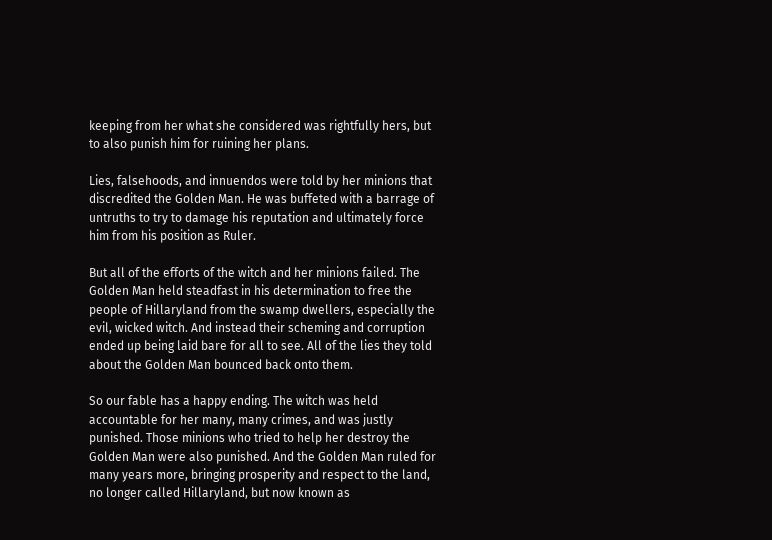keeping from her what she considered was rightfully hers, but to also punish him for ruining her plans.

Lies, falsehoods, and innuendos were told by her minions that discredited the Golden Man. He was buffeted with a barrage of untruths to try to damage his reputation and ultimately force him from his position as Ruler.

But all of the efforts of the witch and her minions failed. The Golden Man held steadfast in his determination to free the people of Hillaryland from the swamp dwellers, especially the evil, wicked witch. And instead their scheming and corruption ended up being laid bare for all to see. All of the lies they told about the Golden Man bounced back onto them.

So our fable has a happy ending. The witch was held accountable for her many, many crimes, and was justly punished. Those minions who tried to help her destroy the Golden Man were also punished. And the Golden Man ruled for many years more, bringing prosperity and respect to the land, no longer called Hillaryland, but now known as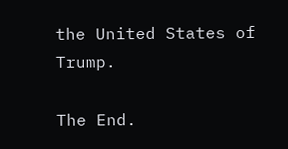the United States of Trump.

The End.